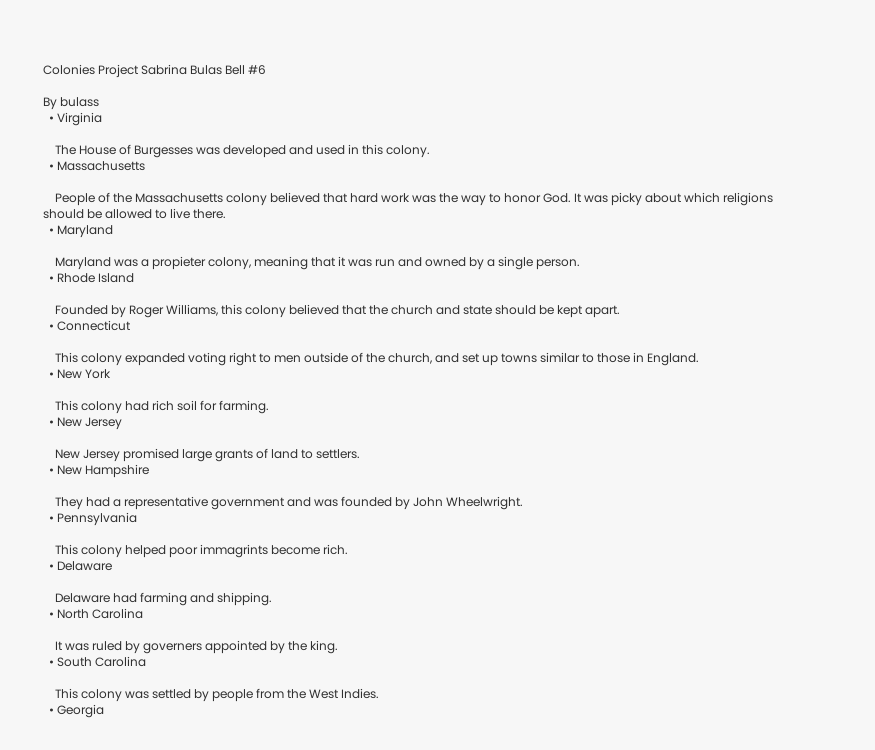Colonies Project Sabrina Bulas Bell #6

By bulass
  • Virginia

    The House of Burgesses was developed and used in this colony.
  • Massachusetts

    People of the Massachusetts colony believed that hard work was the way to honor God. It was picky about which religions should be allowed to live there.
  • Maryland

    Maryland was a propieter colony, meaning that it was run and owned by a single person.
  • Rhode Island

    Founded by Roger Williams, this colony believed that the church and state should be kept apart.
  • Connecticut

    This colony expanded voting right to men outside of the church, and set up towns similar to those in England.
  • New York

    This colony had rich soil for farming.
  • New Jersey

    New Jersey promised large grants of land to settlers.
  • New Hampshire

    They had a representative government and was founded by John Wheelwright.
  • Pennsylvania

    This colony helped poor immagrints become rich.
  • Delaware

    Delaware had farming and shipping.
  • North Carolina

    It was ruled by governers appointed by the king.
  • South Carolina

    This colony was settled by people from the West Indies.
  • Georgia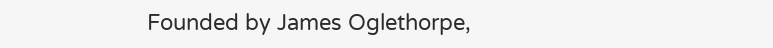Founded by James Oglethorpe,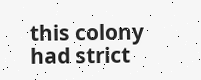this colony had strict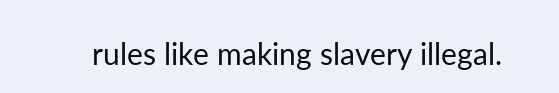rules like making slavery illegal.